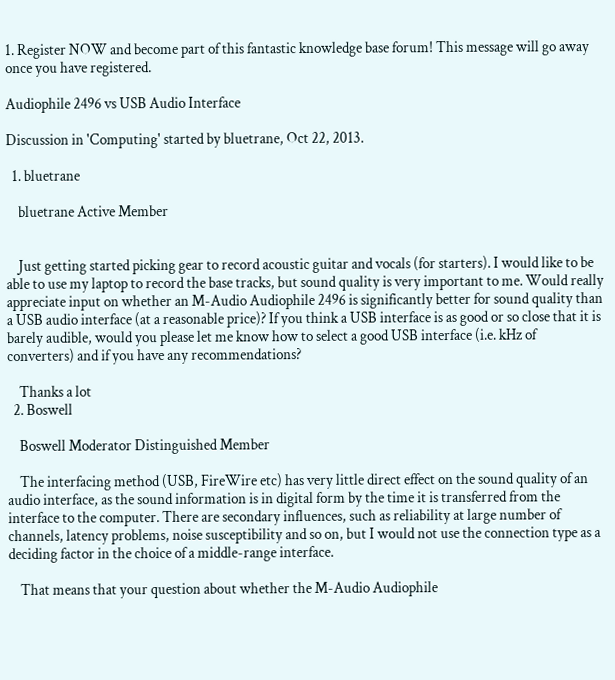1. Register NOW and become part of this fantastic knowledge base forum! This message will go away once you have registered.

Audiophile 2496 vs USB Audio Interface

Discussion in 'Computing' started by bluetrane, Oct 22, 2013.

  1. bluetrane

    bluetrane Active Member


    Just getting started picking gear to record acoustic guitar and vocals (for starters). I would like to be able to use my laptop to record the base tracks, but sound quality is very important to me. Would really appreciate input on whether an M-Audio Audiophile 2496 is significantly better for sound quality than a USB audio interface (at a reasonable price)? If you think a USB interface is as good or so close that it is barely audible, would you please let me know how to select a good USB interface (i.e. kHz of converters) and if you have any recommendations?

    Thanks a lot
  2. Boswell

    Boswell Moderator Distinguished Member

    The interfacing method (USB, FireWire etc) has very little direct effect on the sound quality of an audio interface, as the sound information is in digital form by the time it is transferred from the interface to the computer. There are secondary influences, such as reliability at large number of channels, latency problems, noise susceptibility and so on, but I would not use the connection type as a deciding factor in the choice of a middle-range interface.

    That means that your question about whether the M-Audio Audiophile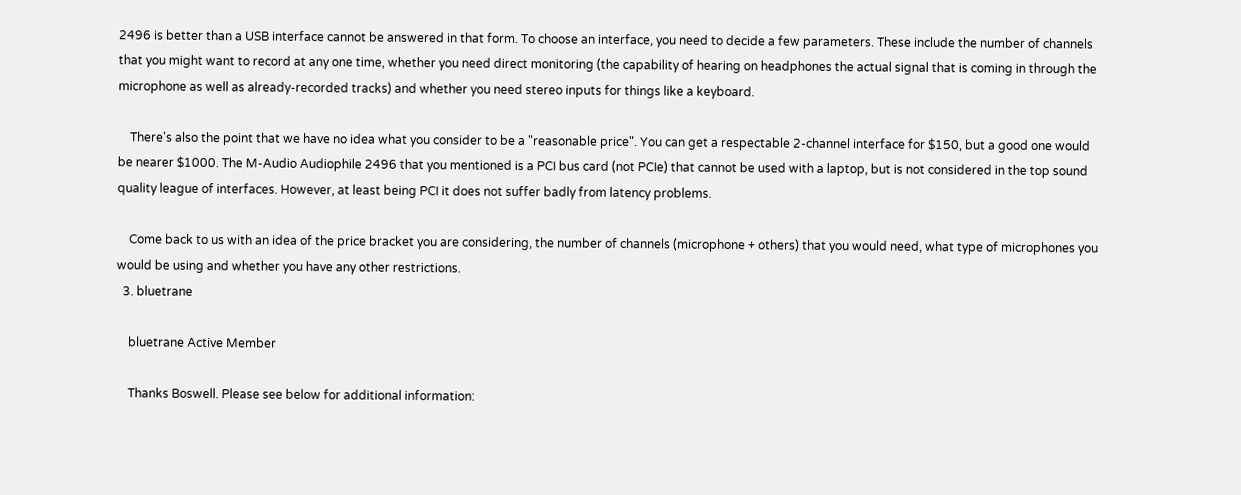2496 is better than a USB interface cannot be answered in that form. To choose an interface, you need to decide a few parameters. These include the number of channels that you might want to record at any one time, whether you need direct monitoring (the capability of hearing on headphones the actual signal that is coming in through the microphone as well as already-recorded tracks) and whether you need stereo inputs for things like a keyboard.

    There's also the point that we have no idea what you consider to be a "reasonable price". You can get a respectable 2-channel interface for $150, but a good one would be nearer $1000. The M-Audio Audiophile 2496 that you mentioned is a PCI bus card (not PCIe) that cannot be used with a laptop, but is not considered in the top sound quality league of interfaces. However, at least being PCI it does not suffer badly from latency problems.

    Come back to us with an idea of the price bracket you are considering, the number of channels (microphone + others) that you would need, what type of microphones you would be using and whether you have any other restrictions.
  3. bluetrane

    bluetrane Active Member

    Thanks Boswell. Please see below for additional information: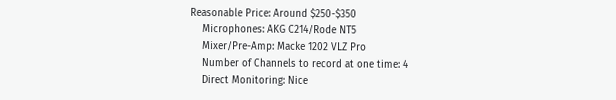Reasonable Price: Around $250-$350
    Microphones: AKG C214/Rode NT5
    Mixer/Pre-Amp: Macke 1202 VLZ Pro
    Number of Channels to record at one time: 4
    Direct Monitoring: Nice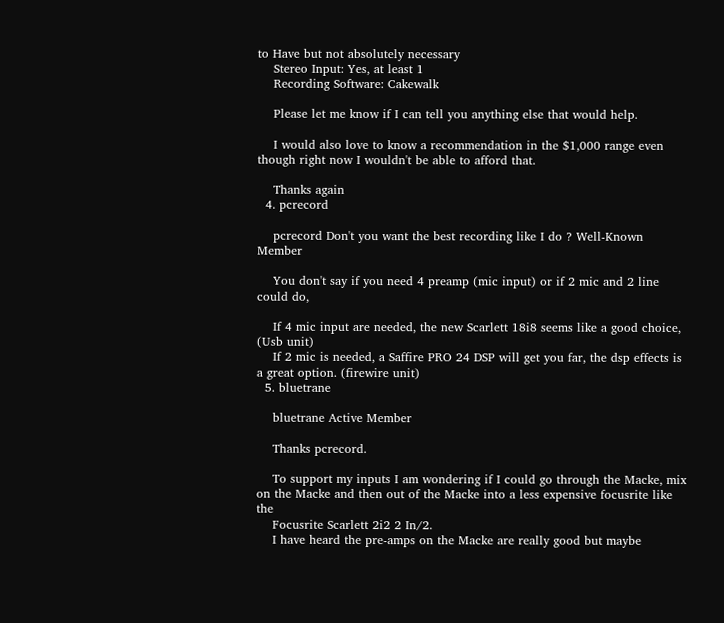to Have but not absolutely necessary
    Stereo Input: Yes, at least 1
    Recording Software: Cakewalk

    Please let me know if I can tell you anything else that would help.

    I would also love to know a recommendation in the $1,000 range even though right now I wouldn't be able to afford that.

    Thanks again
  4. pcrecord

    pcrecord Don't you want the best recording like I do ? Well-Known Member

    You don't say if you need 4 preamp (mic input) or if 2 mic and 2 line could do,

    If 4 mic input are needed, the new Scarlett 18i8 seems like a good choice, (Usb unit)
    If 2 mic is needed, a Saffire PRO 24 DSP will get you far, the dsp effects is a great option. (firewire unit)
  5. bluetrane

    bluetrane Active Member

    Thanks pcrecord.

    To support my inputs I am wondering if I could go through the Macke, mix on the Macke and then out of the Macke into a less expensive focusrite like the
    Focusrite Scarlett 2i2 2 In/2.
    I have heard the pre-amps on the Macke are really good but maybe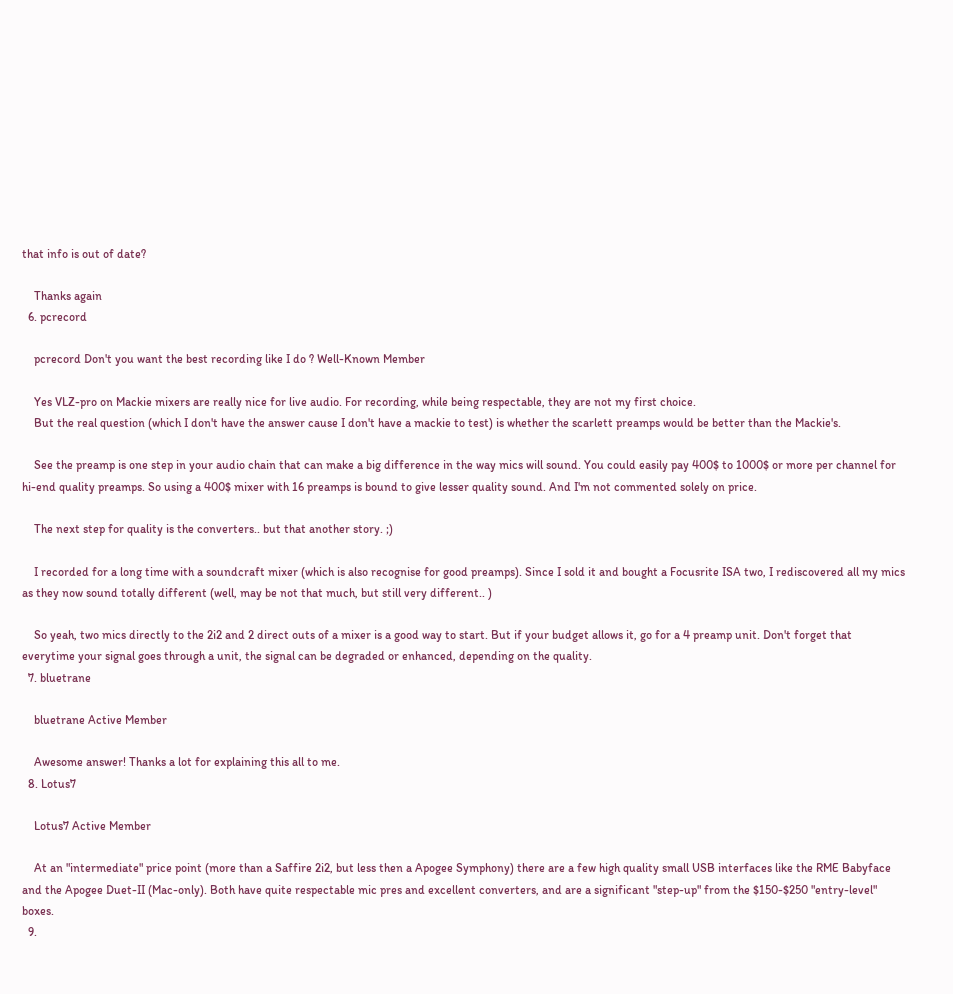that info is out of date?

    Thanks again
  6. pcrecord

    pcrecord Don't you want the best recording like I do ? Well-Known Member

    Yes VLZ-pro on Mackie mixers are really nice for live audio. For recording, while being respectable, they are not my first choice.
    But the real question (which I don't have the answer cause I don't have a mackie to test) is whether the scarlett preamps would be better than the Mackie's.

    See the preamp is one step in your audio chain that can make a big difference in the way mics will sound. You could easily pay 400$ to 1000$ or more per channel for hi-end quality preamps. So using a 400$ mixer with 16 preamps is bound to give lesser quality sound. And I'm not commented solely on price.

    The next step for quality is the converters.. but that another story. ;)

    I recorded for a long time with a soundcraft mixer (which is also recognise for good preamps). Since I sold it and bought a Focusrite ISA two, I rediscovered all my mics as they now sound totally different (well, may be not that much, but still very different.. )

    So yeah, two mics directly to the 2i2 and 2 direct outs of a mixer is a good way to start. But if your budget allows it, go for a 4 preamp unit. Don't forget that everytime your signal goes through a unit, the signal can be degraded or enhanced, depending on the quality.
  7. bluetrane

    bluetrane Active Member

    Awesome answer! Thanks a lot for explaining this all to me.
  8. Lotus7

    Lotus7 Active Member

    At an "intermediate" price point (more than a Saffire 2i2, but less then a Apogee Symphony) there are a few high quality small USB interfaces like the RME Babyface and the Apogee Duet-II (Mac-only). Both have quite respectable mic pres and excellent converters, and are a significant "step-up" from the $150-$250 "entry-level" boxes.
  9.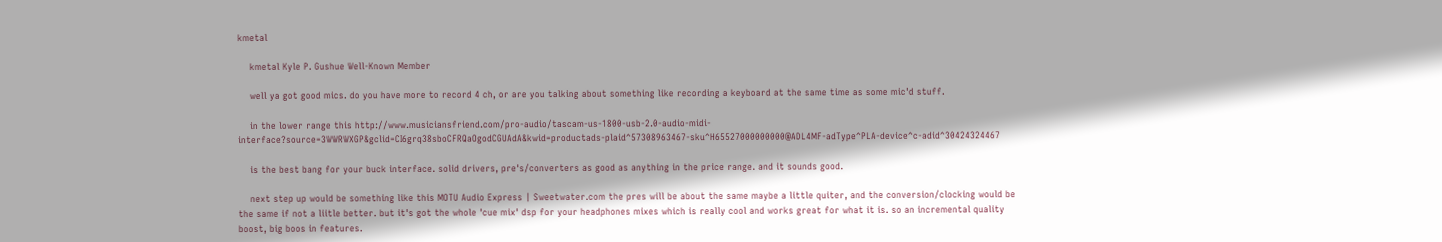kmetal

    kmetal Kyle P. Gushue Well-Known Member

    well ya got good mics. do you have more to record 4 ch, or are you talking about something like recording a keyboard at the same time as some mic'd stuff.

    in the lower range this http://www.musiciansfriend.com/pro-audio/tascam-us-1800-usb-2.0-audio-midi-interface?source=3WWRWXGP&gclid=CI6grq38sboCFRQaOgodCGUAdA&kwid=productads-plaid^57308963467-sku^H65527000000000@ADL4MF-adType^PLA-device^c-adid^30424324467

    is the best bang for your buck interface. solid drivers, pre's/converters as good as anything in the price range. and it sounds good.

    next step up would be something like this MOTU Audio Express | Sweetwater.com the pres will be about the same maybe a little quiter, and the conversion/clocking would be the same if not a liitle better. but it's got the whole 'cue mix' dsp for your headphones mixes which is really cool and works great for what it is. so an incremental quality boost, big boos in features.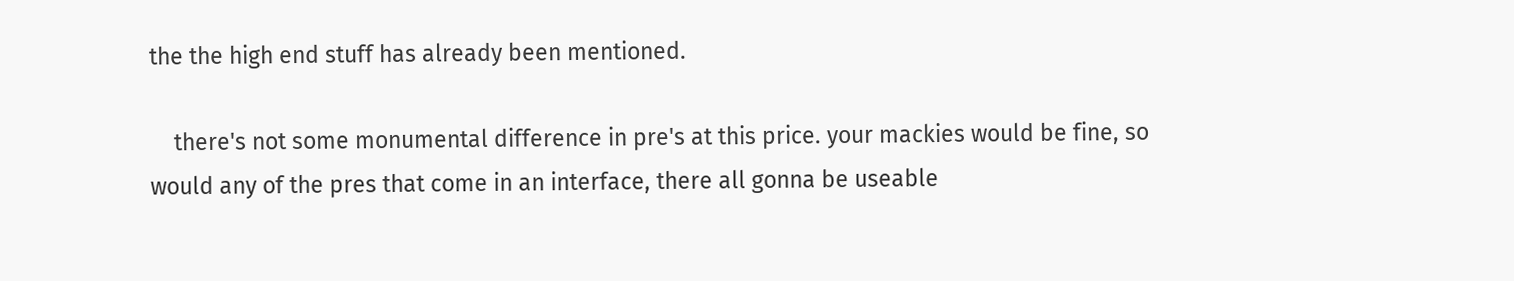the the high end stuff has already been mentioned.

    there's not some monumental difference in pre's at this price. your mackies would be fine, so would any of the pres that come in an interface, there all gonna be useable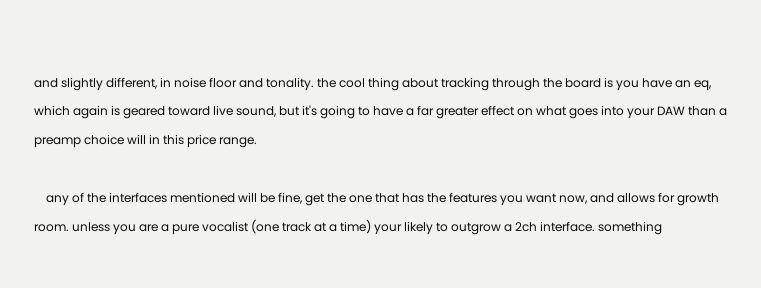and slightly different, in noise floor and tonality. the cool thing about tracking through the board is you have an eq, which again is geared toward live sound, but it's going to have a far greater effect on what goes into your DAW than a preamp choice will in this price range.

    any of the interfaces mentioned will be fine, get the one that has the features you want now, and allows for growth room. unless you are a pure vocalist (one track at a time) your likely to outgrow a 2ch interface. something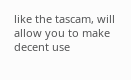like the tascam, will allow you to make decent use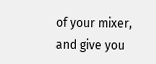of your mixer, and give you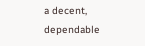a decent, dependable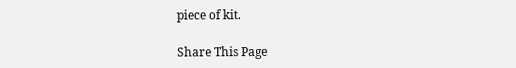piece of kit.

Share This Page